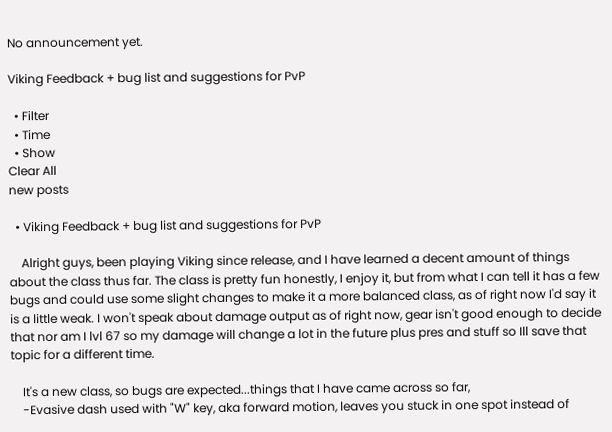No announcement yet.

Viking Feedback + bug list and suggestions for PvP

  • Filter
  • Time
  • Show
Clear All
new posts

  • Viking Feedback + bug list and suggestions for PvP

    Alright guys, been playing Viking since release, and I have learned a decent amount of things about the class thus far. The class is pretty fun honestly, I enjoy it, but from what I can tell it has a few bugs and could use some slight changes to make it a more balanced class, as of right now I'd say it is a little weak. I won't speak about damage output as of right now, gear isn't good enough to decide that nor am I lvl 67 so my damage will change a lot in the future plus pres and stuff so Ill save that topic for a different time.

    It's a new class, so bugs are expected...things that I have came across so far,
    -Evasive dash used with "W" key, aka forward motion, leaves you stuck in one spot instead of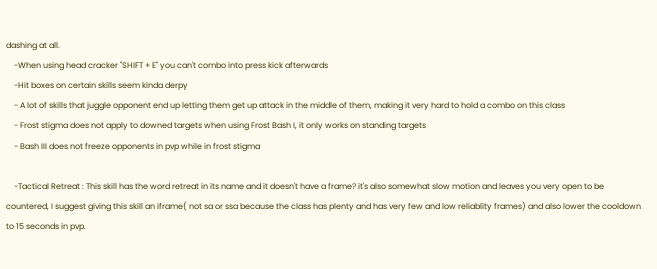dashing at all.
    -When using head cracker "SHIFT + E" you can't combo into press kick afterwards
    -Hit boxes on certain skills seem kinda derpy
    - A lot of skills that juggle opponent end up letting them get up attack in the middle of them, making it very hard to hold a combo on this class
    - Frost stigma does not apply to downed targets when using Frost Bash I, it only works on standing targets
    - Bash III does not freeze opponents in pvp while in frost stigma

    -Tactical Retreat : This skill has the word retreat in its name and it doesn't have a frame? it's also somewhat slow motion and leaves you very open to be countered, I suggest giving this skill an iframe( not sa or ssa because the class has plenty and has very few and low reliablity frames) and also lower the cooldown to 15 seconds in pvp.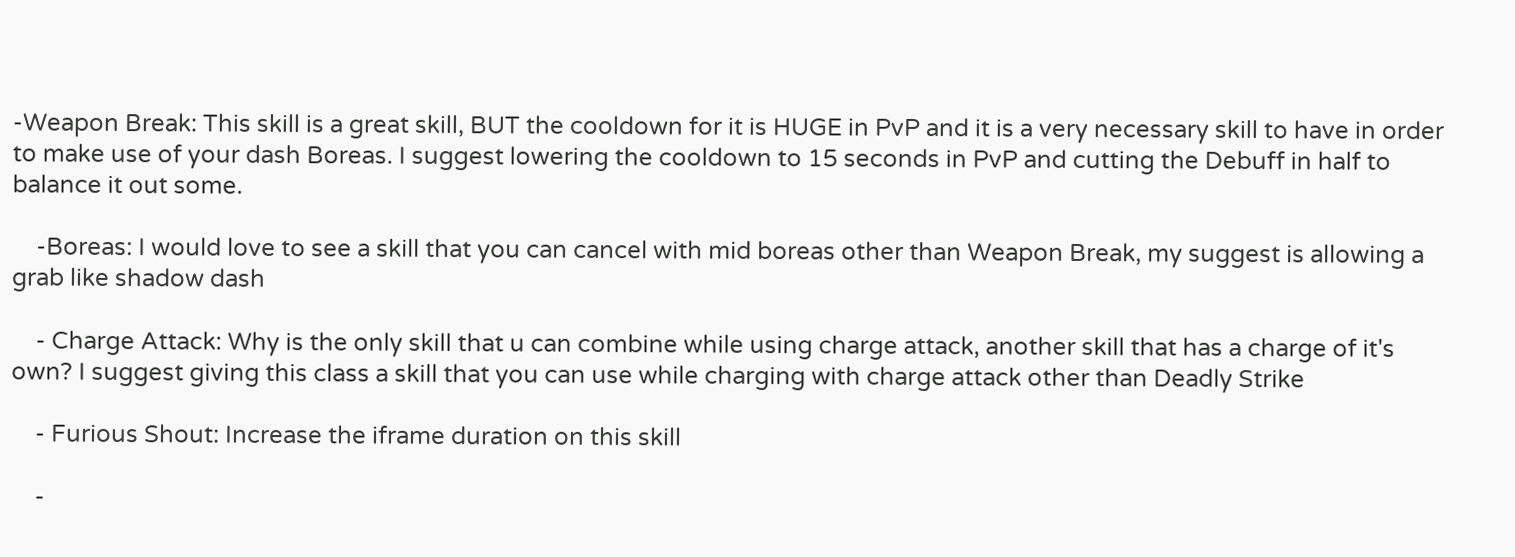-Weapon Break: This skill is a great skill, BUT the cooldown for it is HUGE in PvP and it is a very necessary skill to have in order to make use of your dash Boreas. I suggest lowering the cooldown to 15 seconds in PvP and cutting the Debuff in half to balance it out some.

    -Boreas: I would love to see a skill that you can cancel with mid boreas other than Weapon Break, my suggest is allowing a grab like shadow dash

    - Charge Attack: Why is the only skill that u can combine while using charge attack, another skill that has a charge of it's own? I suggest giving this class a skill that you can use while charging with charge attack other than Deadly Strike

    - Furious Shout: Increase the iframe duration on this skill

    -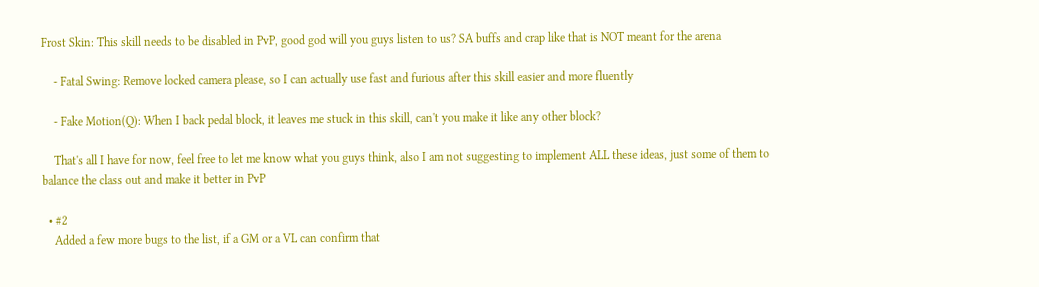Frost Skin: This skill needs to be disabled in PvP, good god will you guys listen to us? SA buffs and crap like that is NOT meant for the arena

    - Fatal Swing: Remove locked camera please, so I can actually use fast and furious after this skill easier and more fluently

    - Fake Motion(Q): When I back pedal block, it leaves me stuck in this skill, can't you make it like any other block?

    That's all I have for now, feel free to let me know what you guys think, also I am not suggesting to implement ALL these ideas, just some of them to balance the class out and make it better in PvP

  • #2
    Added a few more bugs to the list, if a GM or a VL can confirm that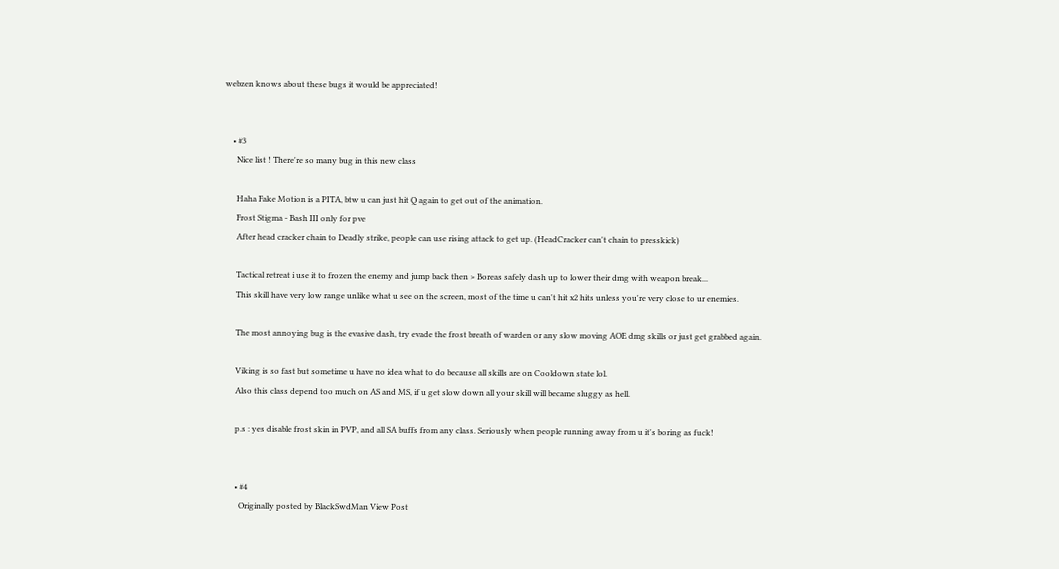webzen knows about these bugs it would be appreciated!


    • #3
      Nice list ! There're so many bug in this new class

      Haha Fake Motion is a PITA, btw u can just hit Q again to get out of the animation.
      Frost Stigma - Bash III only for pve
      After head cracker chain to Deadly strike, people can use rising attack to get up. (HeadCracker can't chain to presskick)

      Tactical retreat i use it to frozen the enemy and jump back then > Boreas safely dash up to lower their dmg with weapon break...
      This skill have very low range unlike what u see on the screen, most of the time u can't hit x2 hits unless you're very close to ur enemies.

      The most annoying bug is the evasive dash, try evade the frost breath of warden or any slow moving AOE dmg skills or just get grabbed again.

      Viking is so fast but sometime u have no idea what to do because all skills are on Cooldown state lol.
      Also this class depend too much on AS and MS, if u get slow down all your skill will became sluggy as hell.

      p.s : yes disable frost skin in PVP, and all SA buffs from any class. Seriously when people running away from u it's boring as fuck!


      • #4
        Originally posted by BlackSwdMan View Post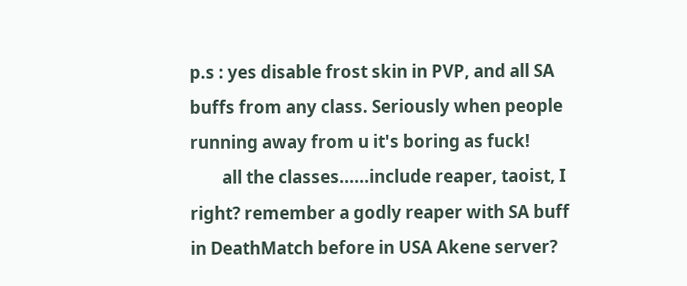p.s : yes disable frost skin in PVP, and all SA buffs from any class. Seriously when people running away from u it's boring as fuck!
        all the classes......include reaper, taoist, I right? remember a godly reaper with SA buff in DeathMatch before in USA Akene server?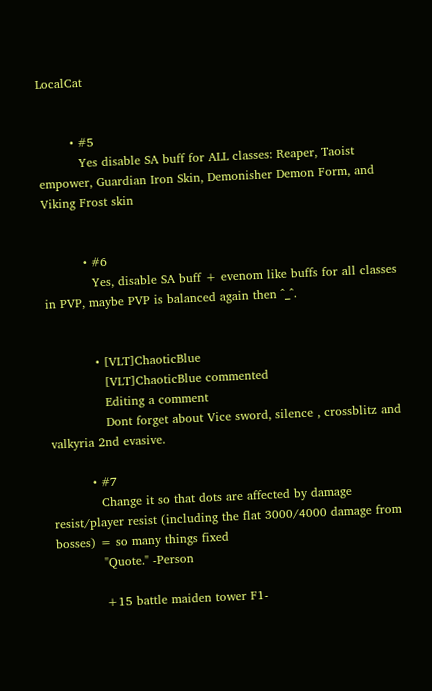LocalCat


        • #5
          Yes disable SA buff for ALL classes: Reaper, Taoist empower, Guardian Iron Skin, Demonisher Demon Form, and Viking Frost skin


          • #6
            Yes, disable SA buff + evenom like buffs for all classes in PVP, maybe PVP is balanced again then ^_^.


            • [VLT]ChaoticBlue
              [VLT]ChaoticBlue commented
              Editing a comment
              Dont forget about Vice sword, silence , crossblitz and valkyria 2nd evasive.

          • #7
            Change it so that dots are affected by damage resist/player resist (including the flat 3000/4000 damage from bosses) = so many things fixed
            "Quote." -Person

            +15 battle maiden tower F1-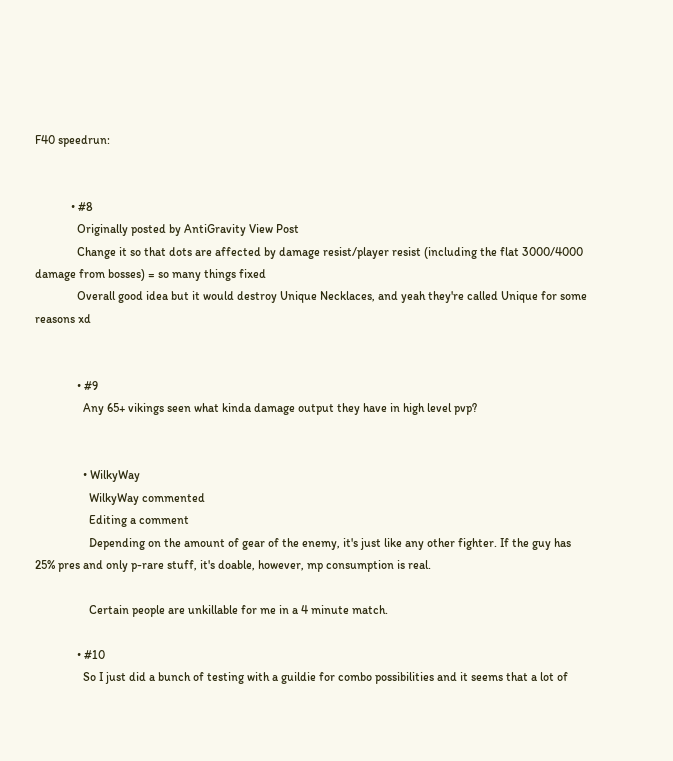F40 speedrun:


            • #8
              Originally posted by AntiGravity View Post
              Change it so that dots are affected by damage resist/player resist (including the flat 3000/4000 damage from bosses) = so many things fixed
              Overall good idea but it would destroy Unique Necklaces, and yeah they're called Unique for some reasons xd


              • #9
                Any 65+ vikings seen what kinda damage output they have in high level pvp?


                • WilkyWay
                  WilkyWay commented
                  Editing a comment
                  Depending on the amount of gear of the enemy, it's just like any other fighter. If the guy has 25% pres and only p-rare stuff, it's doable, however, mp consumption is real.

                  Certain people are unkillable for me in a 4 minute match.

              • #10
                So I just did a bunch of testing with a guildie for combo possibilities and it seems that a lot of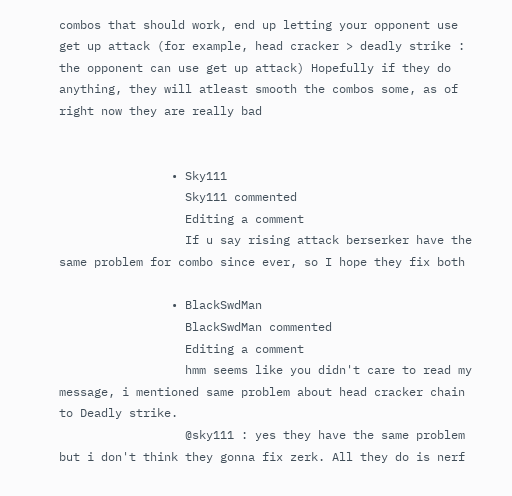combos that should work, end up letting your opponent use get up attack (for example, head cracker > deadly strike : the opponent can use get up attack) Hopefully if they do anything, they will atleast smooth the combos some, as of right now they are really bad


                • Sky111
                  Sky111 commented
                  Editing a comment
                  If u say rising attack berserker have the same problem for combo since ever, so I hope they fix both

                • BlackSwdMan
                  BlackSwdMan commented
                  Editing a comment
                  hmm seems like you didn't care to read my message, i mentioned same problem about head cracker chain to Deadly strike.
                  @sky111 : yes they have the same problem but i don't think they gonna fix zerk. All they do is nerf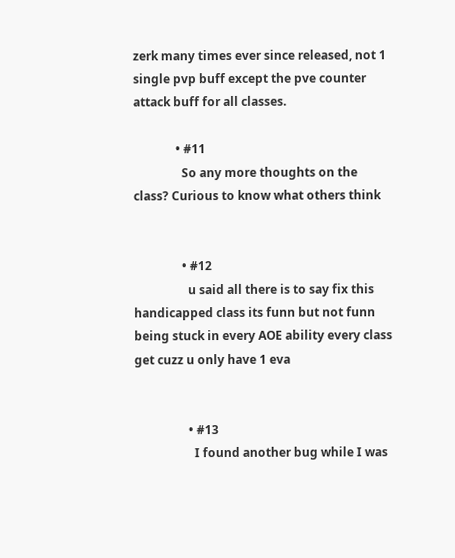zerk many times ever since released, not 1 single pvp buff except the pve counter attack buff for all classes.

              • #11
                So any more thoughts on the class? Curious to know what others think


                • #12
                  u said all there is to say fix this handicapped class its funn but not funn being stuck in every AOE ability every class get cuzz u only have 1 eva


                  • #13
                    I found another bug while I was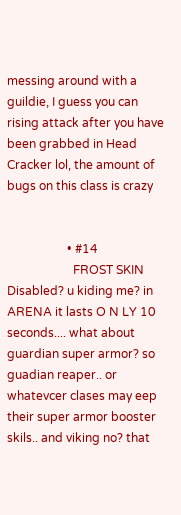messing around with a guildie, I guess you can rising attack after you have been grabbed in Head Cracker lol, the amount of bugs on this class is crazy


                    • #14
                      FROST SKIN Disabled? u kiding me? in ARENA it lasts O N LY 10 seconds.... what about guardian super armor? so guadian reaper.. or whatevcer clases may eep their super armor booster skils.. and viking no? that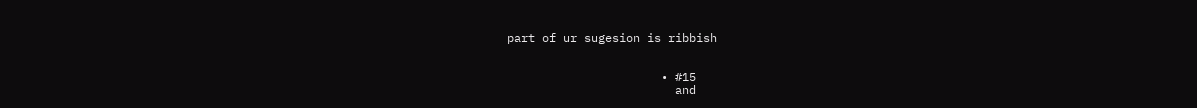part of ur sugesion is ribbish


                      • #15
                        and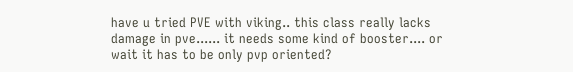have u tried PVE with viking.. this class really lacks damage in pve...... it needs some kind of booster.... or wait it has to be only pvp oriented?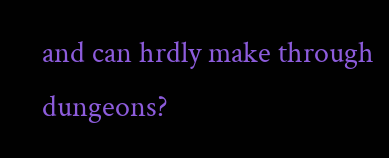and can hrdly make through dungeons?